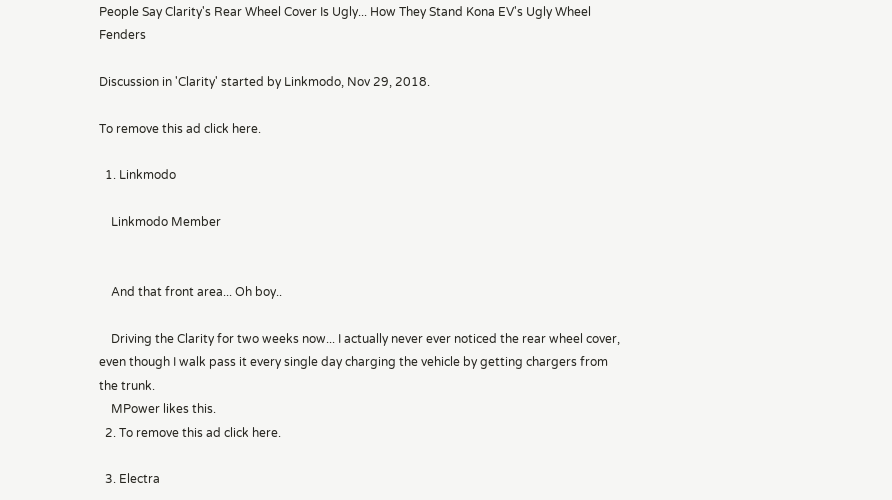People Say Clarity's Rear Wheel Cover Is Ugly... How They Stand Kona EV's Ugly Wheel Fenders

Discussion in 'Clarity' started by Linkmodo, Nov 29, 2018.

To remove this ad click here.

  1. Linkmodo

    Linkmodo Member


    And that front area... Oh boy..

    Driving the Clarity for two weeks now... I actually never ever noticed the rear wheel cover, even though I walk pass it every single day charging the vehicle by getting chargers from the trunk.
    MPower likes this.
  2. To remove this ad click here.

  3. Electra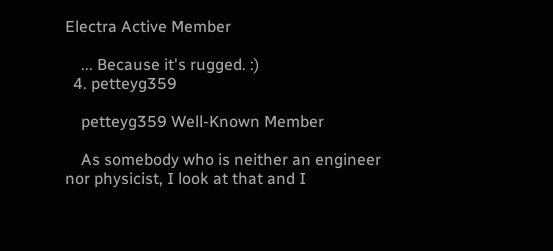Electra Active Member

    ... Because it's rugged. :)
  4. petteyg359

    petteyg359 Well-Known Member

    As somebody who is neither an engineer nor physicist, I look at that and I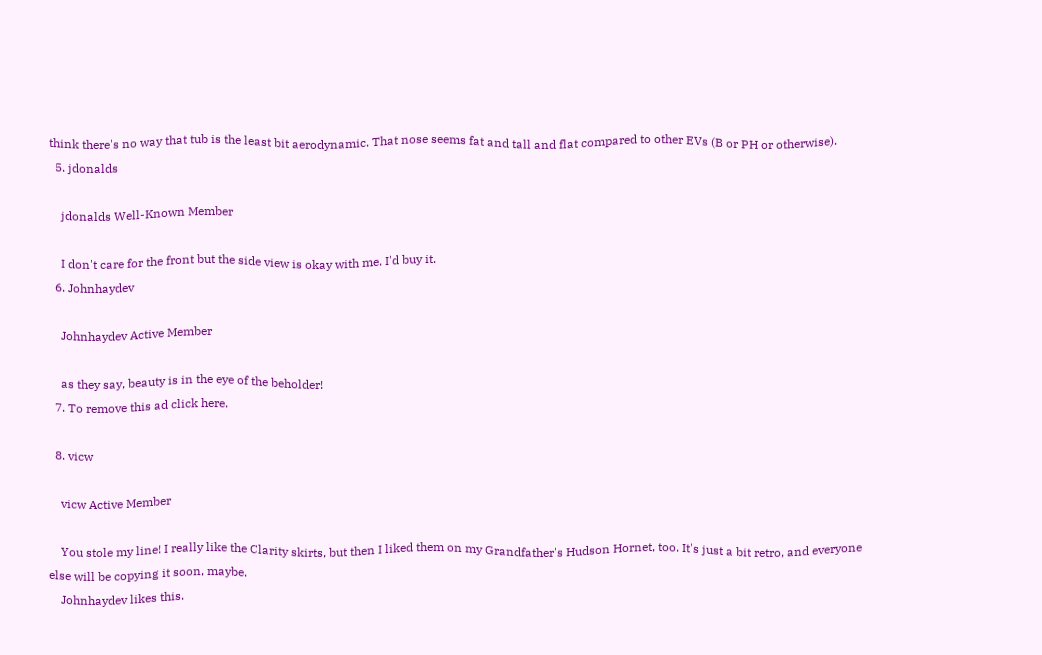think there's no way that tub is the least bit aerodynamic. That nose seems fat and tall and flat compared to other EVs (B or PH or otherwise).
  5. jdonalds

    jdonalds Well-Known Member

    I don't care for the front but the side view is okay with me. I'd buy it.
  6. Johnhaydev

    Johnhaydev Active Member

    as they say, beauty is in the eye of the beholder!
  7. To remove this ad click here.

  8. vicw

    vicw Active Member

    You stole my line! I really like the Clarity skirts, but then I liked them on my Grandfather's Hudson Hornet, too. It's just a bit retro, and everyone else will be copying it soon, maybe.
    Johnhaydev likes this.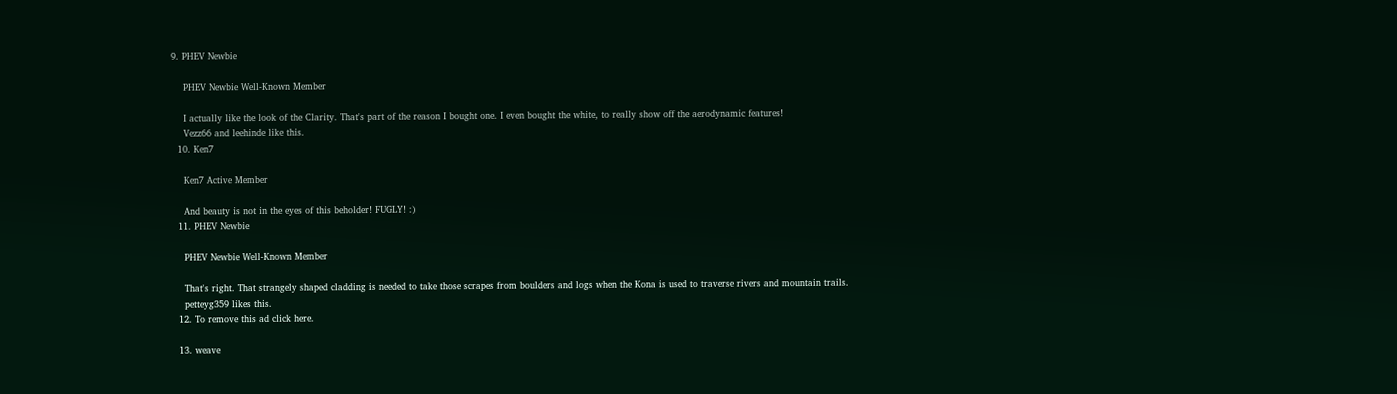9. PHEV Newbie

    PHEV Newbie Well-Known Member

    I actually like the look of the Clarity. That's part of the reason I bought one. I even bought the white, to really show off the aerodynamic features!
    Vezz66 and leehinde like this.
  10. Ken7

    Ken7 Active Member

    And beauty is not in the eyes of this beholder! FUGLY! :)
  11. PHEV Newbie

    PHEV Newbie Well-Known Member

    That's right. That strangely shaped cladding is needed to take those scrapes from boulders and logs when the Kona is used to traverse rivers and mountain trails.
    petteyg359 likes this.
  12. To remove this ad click here.

  13. weave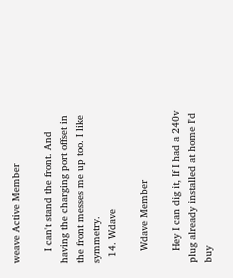weave Active Member

    I can't stand the front. And having the charging port offset in the front messes me up too. I like symmetry.
  14. Wdave

    Wdave Member

    Hey I can dig it, If I had a 240v plug already installed at home I'd buy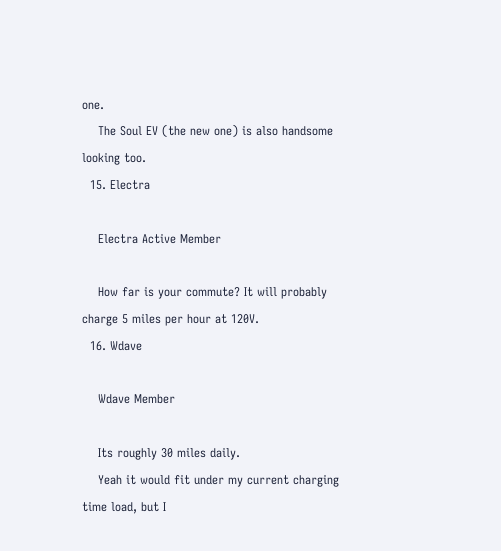one.
    The Soul EV (the new one) is also handsome looking too.
  15. Electra

    Electra Active Member

    How far is your commute? It will probably charge 5 miles per hour at 120V.
  16. Wdave

    Wdave Member

    Its roughly 30 miles daily.
    Yeah it would fit under my current charging time load, but I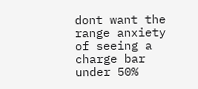dont want the range anxiety of seeing a charge bar under 50%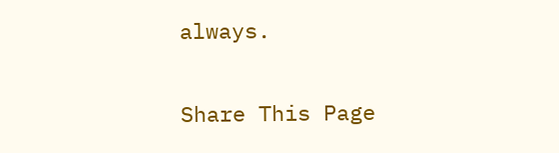always.

Share This Page